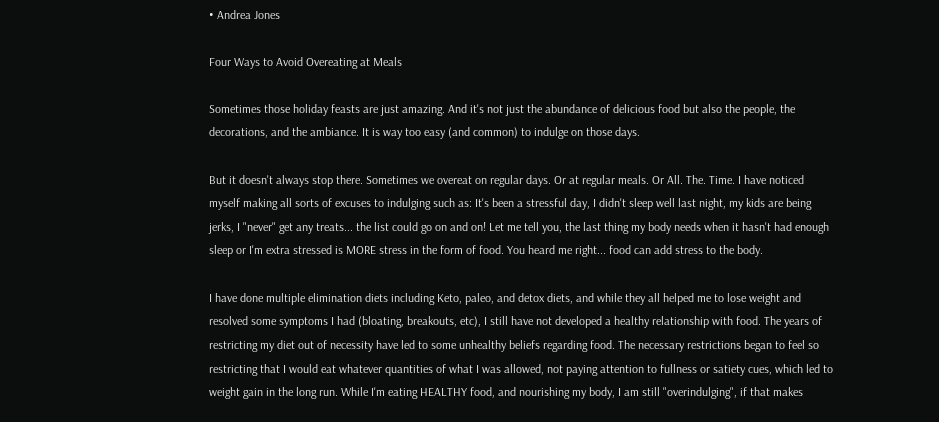• Andrea Jones

Four Ways to Avoid Overeating at Meals

Sometimes those holiday feasts are just amazing. And it's not just the abundance of delicious food but also the people, the decorations, and the ambiance. It is way too easy (and common) to indulge on those days.

But it doesn't always stop there. Sometimes we overeat on regular days. Or at regular meals. Or All. The. Time. I have noticed myself making all sorts of excuses to indulging such as: It's been a stressful day, I didn't sleep well last night, my kids are being jerks, I "never" get any treats... the list could go on and on! Let me tell you, the last thing my body needs when it hasn't had enough sleep or I'm extra stressed is MORE stress in the form of food. You heard me right... food can add stress to the body.

I have done multiple elimination diets including Keto, paleo, and detox diets, and while they all helped me to lose weight and resolved some symptoms I had (bloating, breakouts, etc), I still have not developed a healthy relationship with food. The years of restricting my diet out of necessity have led to some unhealthy beliefs regarding food. The necessary restrictions began to feel so restricting that I would eat whatever quantities of what I was allowed, not paying attention to fullness or satiety cues, which led to weight gain in the long run. While I'm eating HEALTHY food, and nourishing my body, I am still "overindulging", if that makes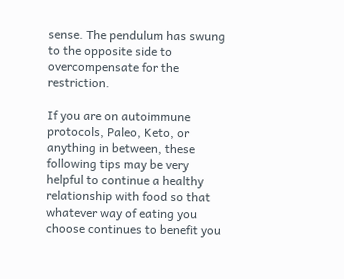sense. The pendulum has swung to the opposite side to overcompensate for the restriction.

If you are on autoimmune protocols, Paleo, Keto, or anything in between, these following tips may be very helpful to continue a healthy relationship with food so that whatever way of eating you choose continues to benefit you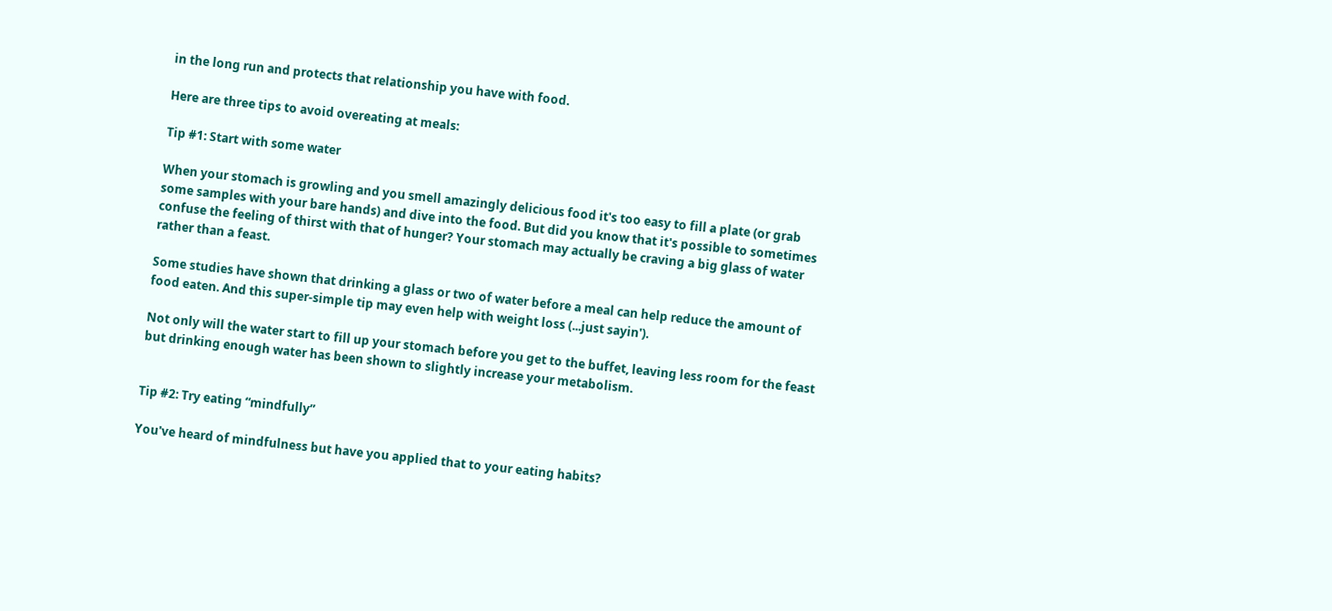in the long run and protects that relationship you have with food.

Here are three tips to avoid overeating at meals:

Tip #1: Start with some water

When your stomach is growling and you smell amazingly delicious food it's too easy to fill a plate (or grab some samples with your bare hands) and dive into the food. But did you know that it's possible to sometimes confuse the feeling of thirst with that of hunger? Your stomach may actually be craving a big glass of water rather than a feast.

Some studies have shown that drinking a glass or two of water before a meal can help reduce the amount of food eaten. And this super-simple tip may even help with weight loss (...just sayin').

Not only will the water start to fill up your stomach before you get to the buffet, leaving less room for the feast but drinking enough water has been shown to slightly increase your metabolism.


Tip #2: Try eating “mindfully”

You've heard of mindfulness but have you applied that to your eating habits?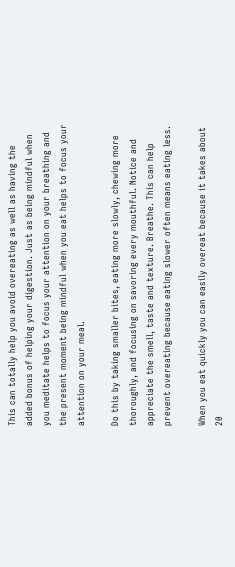This can totally help you avoid overeating as well as having the added bonus of helping your digestion. Just as being mindful when you meditate helps to focus your attention on your breathing and the present moment being mindful when you eat helps to focus your attention on your meal.

Do this by taking smaller bites, eating more slowly, chewing more thoroughly, and focusing on savoring every mouthful. Notice and appreciate the smell, taste and texture. Breathe. This can help prevent overeating because eating slower often means eating less.

When you eat quickly you can easily overeat because it takes about 20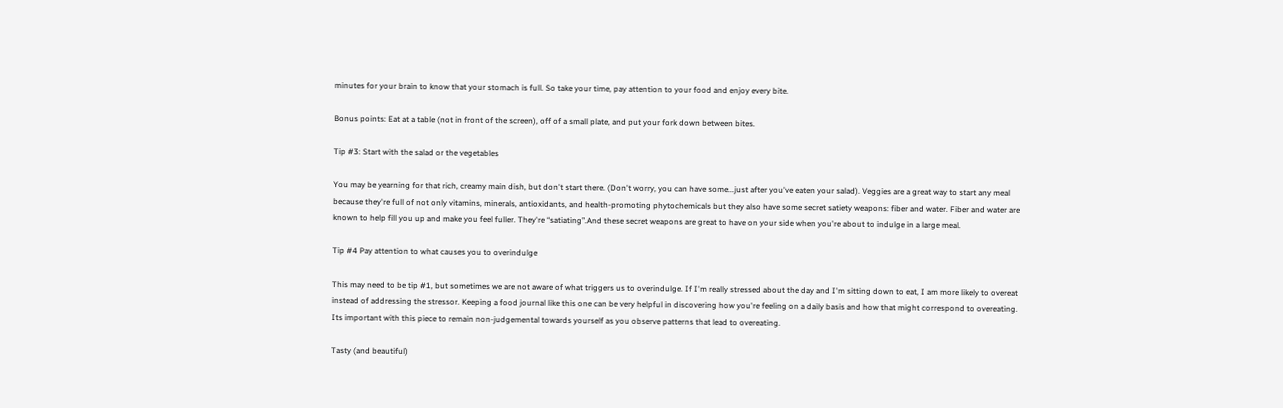minutes for your brain to know that your stomach is full. So take your time, pay attention to your food and enjoy every bite.

Bonus points: Eat at a table (not in front of the screen), off of a small plate, and put your fork down between bites.

Tip #3: Start with the salad or the vegetables

You may be yearning for that rich, creamy main dish, but don't start there. (Don't worry, you can have some...just after you've eaten your salad). Veggies are a great way to start any meal because they're full of not only vitamins, minerals, antioxidants, and health-promoting phytochemicals but they also have some secret satiety weapons: fiber and water. Fiber and water are known to help fill you up and make you feel fuller. They're “satiating”.And these secret weapons are great to have on your side when you're about to indulge in a large meal.

Tip #4 Pay attention to what causes you to overindulge

This may need to be tip #1, but sometimes we are not aware of what triggers us to overindulge. If I'm really stressed about the day and I'm sitting down to eat, I am more likely to overeat instead of addressing the stressor. Keeping a food journal like this one can be very helpful in discovering how you're feeling on a daily basis and how that might correspond to overeating. Its important with this piece to remain non-judgemental towards yourself as you observe patterns that lead to overeating.

Tasty (and beautiful)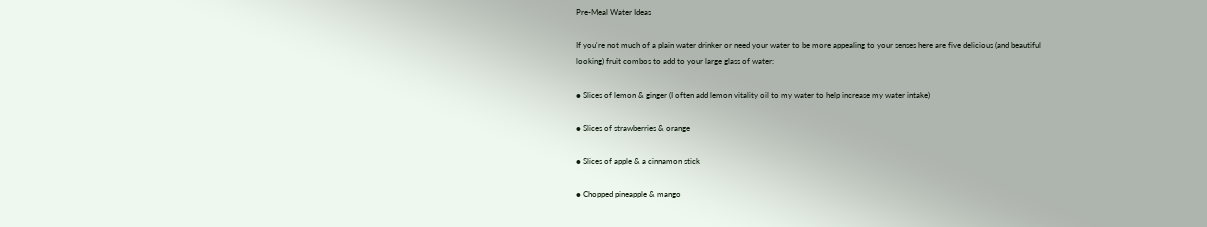Pre-Meal Water Ideas

If you're not much of a plain water drinker or need your water to be more appealing to your senses here are five delicious (and beautiful looking) fruit combos to add to your large glass of water:

● Slices of lemon & ginger (I often add lemon vitality oil to my water to help increase my water intake)

● Slices of strawberries & orange

● Slices of apple & a cinnamon stick

● Chopped pineapple & mango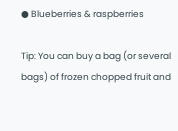● Blueberries & raspberries

Tip: You can buy a bag (or several bags) of frozen chopped fruit and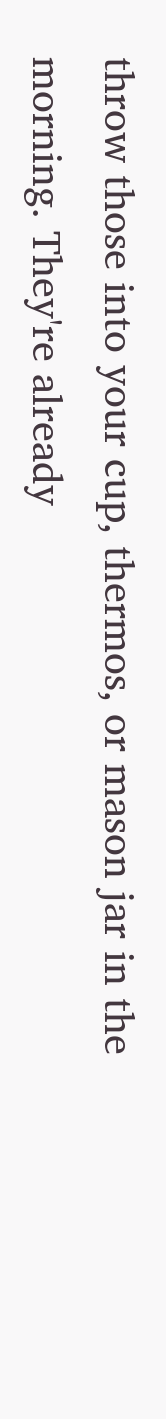throw those into your cup, thermos, or mason jar in the morning. They're already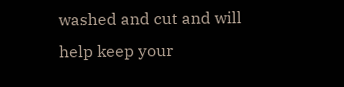washed and cut and will help keep your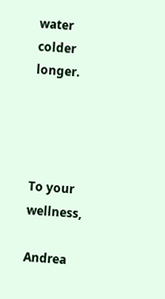water colder longer.




To your wellness,

Andrea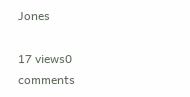Jones

17 views0 comments